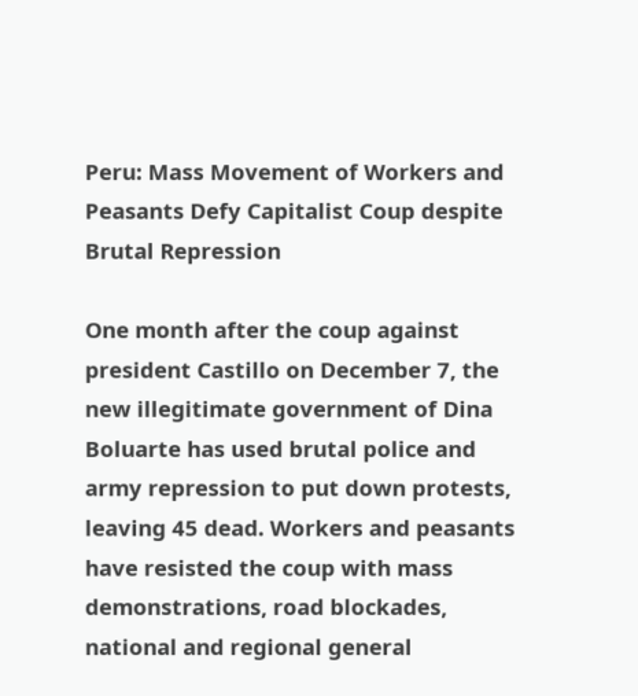Peru: Mass Movement of Workers and Peasants Defy Capitalist Coup despite Brutal Repression

One month after the coup against president Castillo on December 7, the new illegitimate government of Dina Boluarte has used brutal police and army repression to put down protests, leaving 45 dead. Workers and peasants have resisted the coup with mass demonstrations, road blockades, national and regional general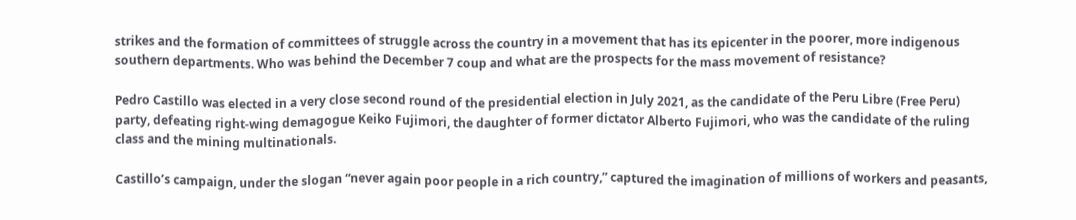strikes and the formation of committees of struggle across the country in a movement that has its epicenter in the poorer, more indigenous southern departments. Who was behind the December 7 coup and what are the prospects for the mass movement of resistance?

Pedro Castillo was elected in a very close second round of the presidential election in July 2021, as the candidate of the Peru Libre (Free Peru) party, defeating right-wing demagogue Keiko Fujimori, the daughter of former dictator Alberto Fujimori, who was the candidate of the ruling class and the mining multinationals.

Castillo’s campaign, under the slogan “never again poor people in a rich country,” captured the imagination of millions of workers and peasants,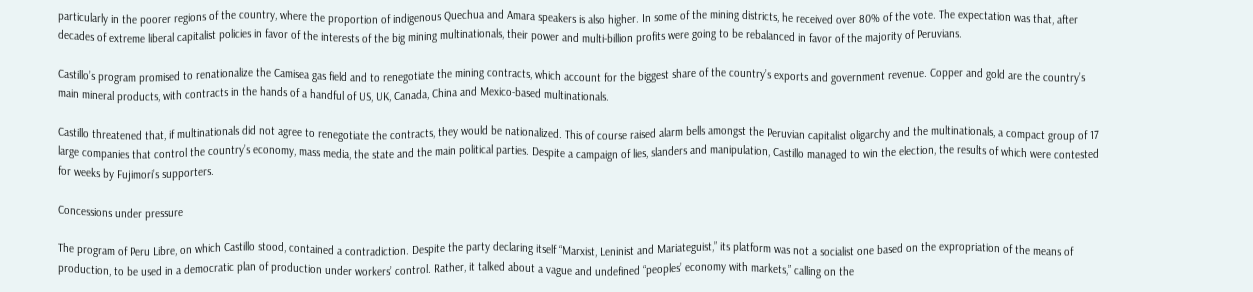particularly in the poorer regions of the country, where the proportion of indigenous Quechua and Amara speakers is also higher. In some of the mining districts, he received over 80% of the vote. The expectation was that, after decades of extreme liberal capitalist policies in favor of the interests of the big mining multinationals, their power and multi-billion profits were going to be rebalanced in favor of the majority of Peruvians.

Castillo’s program promised to renationalize the Camisea gas field and to renegotiate the mining contracts, which account for the biggest share of the country’s exports and government revenue. Copper and gold are the country’s main mineral products, with contracts in the hands of a handful of US, UK, Canada, China and Mexico-based multinationals.

Castillo threatened that, if multinationals did not agree to renegotiate the contracts, they would be nationalized. This of course raised alarm bells amongst the Peruvian capitalist oligarchy and the multinationals, a compact group of 17 large companies that control the country’s economy, mass media, the state and the main political parties. Despite a campaign of lies, slanders and manipulation, Castillo managed to win the election, the results of which were contested for weeks by Fujimori’s supporters.

Concessions under pressure

The program of Peru Libre, on which Castillo stood, contained a contradiction. Despite the party declaring itself “Marxist, Leninist and Mariateguist,” its platform was not a socialist one based on the expropriation of the means of production, to be used in a democratic plan of production under workers’ control. Rather, it talked about a vague and undefined “peoples’ economy with markets,” calling on the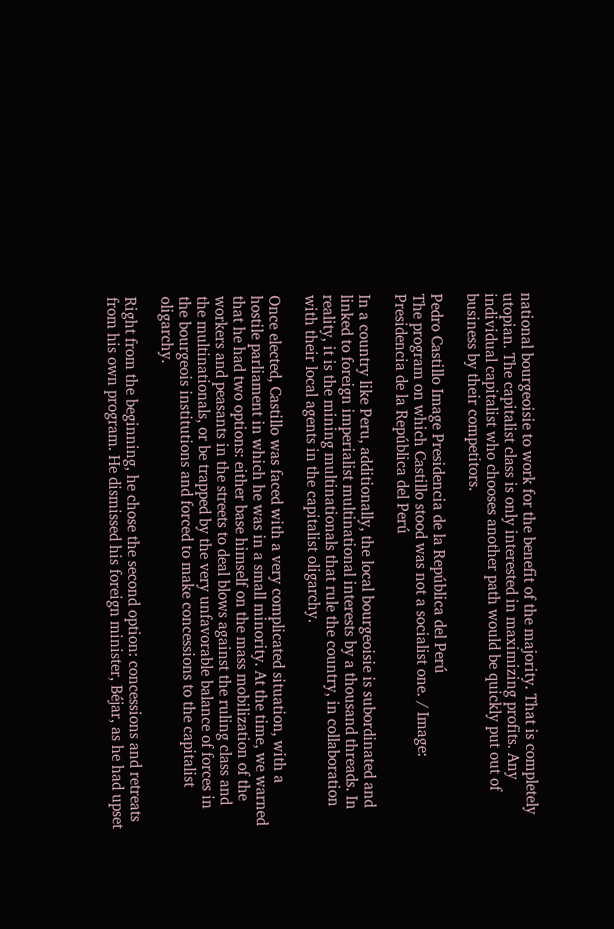national bourgeoisie to work for the benefit of the majority. That is completely utopian. The capitalist class is only interested in maximizing profits. Any individual capitalist who chooses another path would be quickly put out of business by their competitors.

Pedro Castillo Image Presidencia de la República del Perú
The program on which Castillo stood was not a socialist one. / Image: Presidencia de la República del Perú

In a country like Peru, additionally, the local bourgeoisie is subordinated and linked to foreign imperialist multinational interests by a thousand threads. In reality, it is the mining multinationals that rule the country, in collaboration with their local agents in the capitalist oligarchy.

Once elected, Castillo was faced with a very complicated situation, with a hostile parliament in which he was in a small minority. At the time, we warned that he had two options: either base himself on the mass mobilization of the workers and peasants in the streets to deal blows against the ruling class and the multinationals, or be trapped by the very unfavorable balance of forces in the bourgeois institutions and forced to make concessions to the capitalist oligarchy.

Right from the beginning, he chose the second option: concessions and retreats from his own program. He dismissed his foreign minister, Béjar, as he had upset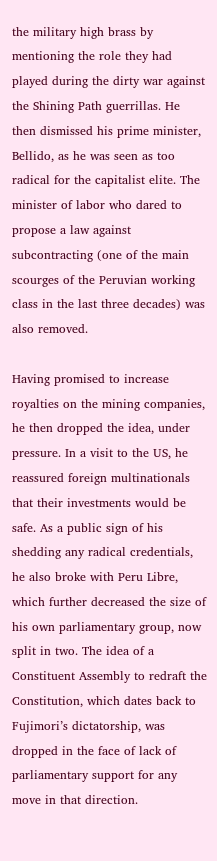the military high brass by mentioning the role they had played during the dirty war against the Shining Path guerrillas. He then dismissed his prime minister, Bellido, as he was seen as too radical for the capitalist elite. The minister of labor who dared to propose a law against subcontracting (one of the main scourges of the Peruvian working class in the last three decades) was also removed.

Having promised to increase royalties on the mining companies, he then dropped the idea, under pressure. In a visit to the US, he reassured foreign multinationals that their investments would be safe. As a public sign of his shedding any radical credentials, he also broke with Peru Libre, which further decreased the size of his own parliamentary group, now split in two. The idea of a Constituent Assembly to redraft the Constitution, which dates back to Fujimori’s dictatorship, was dropped in the face of lack of parliamentary support for any move in that direction.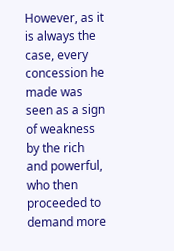However, as it is always the case, every concession he made was seen as a sign of weakness by the rich and powerful, who then proceeded to demand more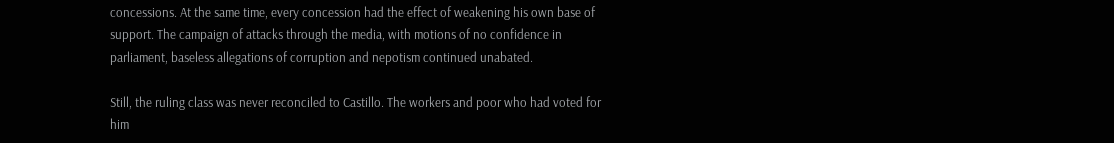concessions. At the same time, every concession had the effect of weakening his own base of support. The campaign of attacks through the media, with motions of no confidence in parliament, baseless allegations of corruption and nepotism continued unabated.

Still, the ruling class was never reconciled to Castillo. The workers and poor who had voted for him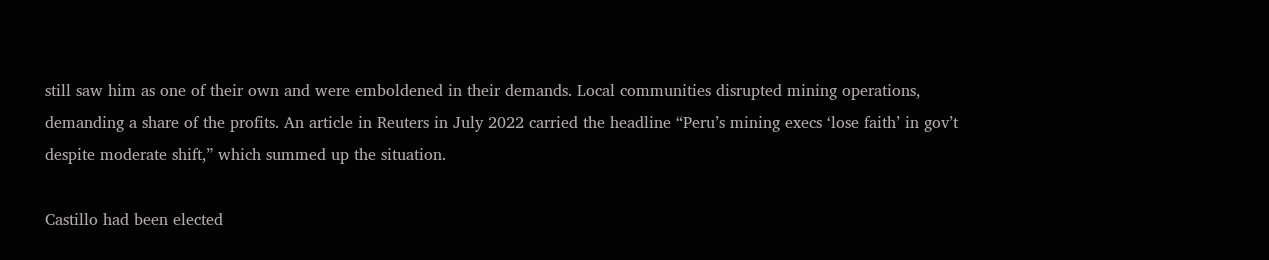still saw him as one of their own and were emboldened in their demands. Local communities disrupted mining operations, demanding a share of the profits. An article in Reuters in July 2022 carried the headline “Peru’s mining execs ‘lose faith’ in gov’t despite moderate shift,” which summed up the situation.

Castillo had been elected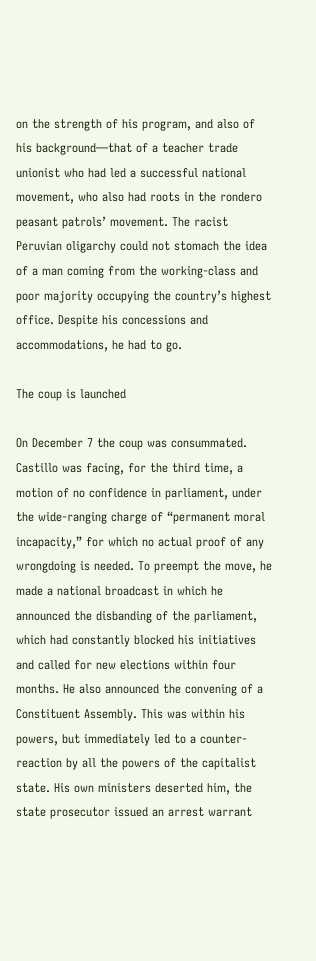on the strength of his program, and also of his background—that of a teacher trade unionist who had led a successful national movement, who also had roots in the rondero peasant patrols’ movement. The racist Peruvian oligarchy could not stomach the idea of a man coming from the working-class and poor majority occupying the country’s highest office. Despite his concessions and accommodations, he had to go.

The coup is launched

On December 7 the coup was consummated. Castillo was facing, for the third time, a motion of no confidence in parliament, under the wide-ranging charge of “permanent moral incapacity,” for which no actual proof of any wrongdoing is needed. To preempt the move, he made a national broadcast in which he announced the disbanding of the parliament, which had constantly blocked his initiatives and called for new elections within four months. He also announced the convening of a Constituent Assembly. This was within his powers, but immediately led to a counter-reaction by all the powers of the capitalist state. His own ministers deserted him, the state prosecutor issued an arrest warrant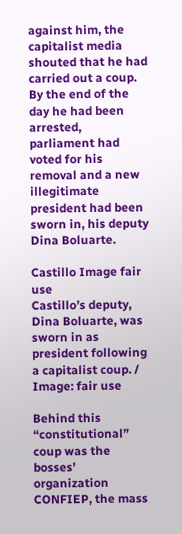against him, the capitalist media shouted that he had carried out a coup. By the end of the day he had been arrested, parliament had voted for his removal and a new illegitimate president had been sworn in, his deputy Dina Boluarte.

Castillo Image fair use
Castillo’s deputy, Dina Boluarte, was sworn in as president following a capitalist coup. / Image: fair use

Behind this “constitutional” coup was the bosses’ organization CONFIEP, the mass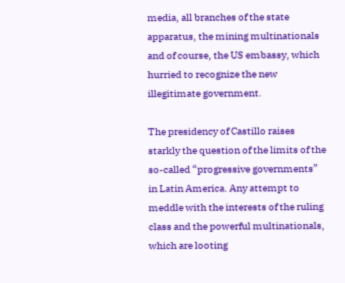media, all branches of the state apparatus, the mining multinationals and of course, the US embassy, which hurried to recognize the new illegitimate government.

The presidency of Castillo raises starkly the question of the limits of the so-called “progressive governments” in Latin America. Any attempt to meddle with the interests of the ruling class and the powerful multinationals, which are looting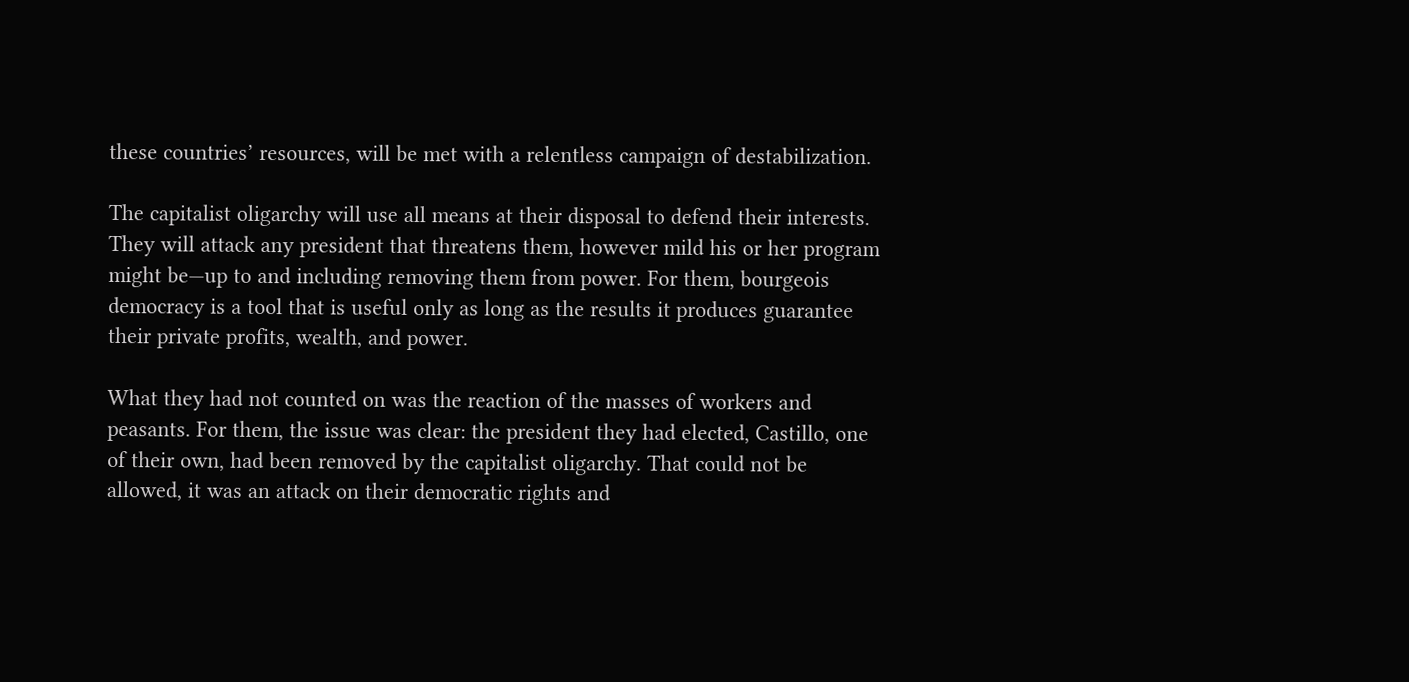these countries’ resources, will be met with a relentless campaign of destabilization.

The capitalist oligarchy will use all means at their disposal to defend their interests. They will attack any president that threatens them, however mild his or her program might be—up to and including removing them from power. For them, bourgeois democracy is a tool that is useful only as long as the results it produces guarantee their private profits, wealth, and power.

What they had not counted on was the reaction of the masses of workers and peasants. For them, the issue was clear: the president they had elected, Castillo, one of their own, had been removed by the capitalist oligarchy. That could not be allowed, it was an attack on their democratic rights and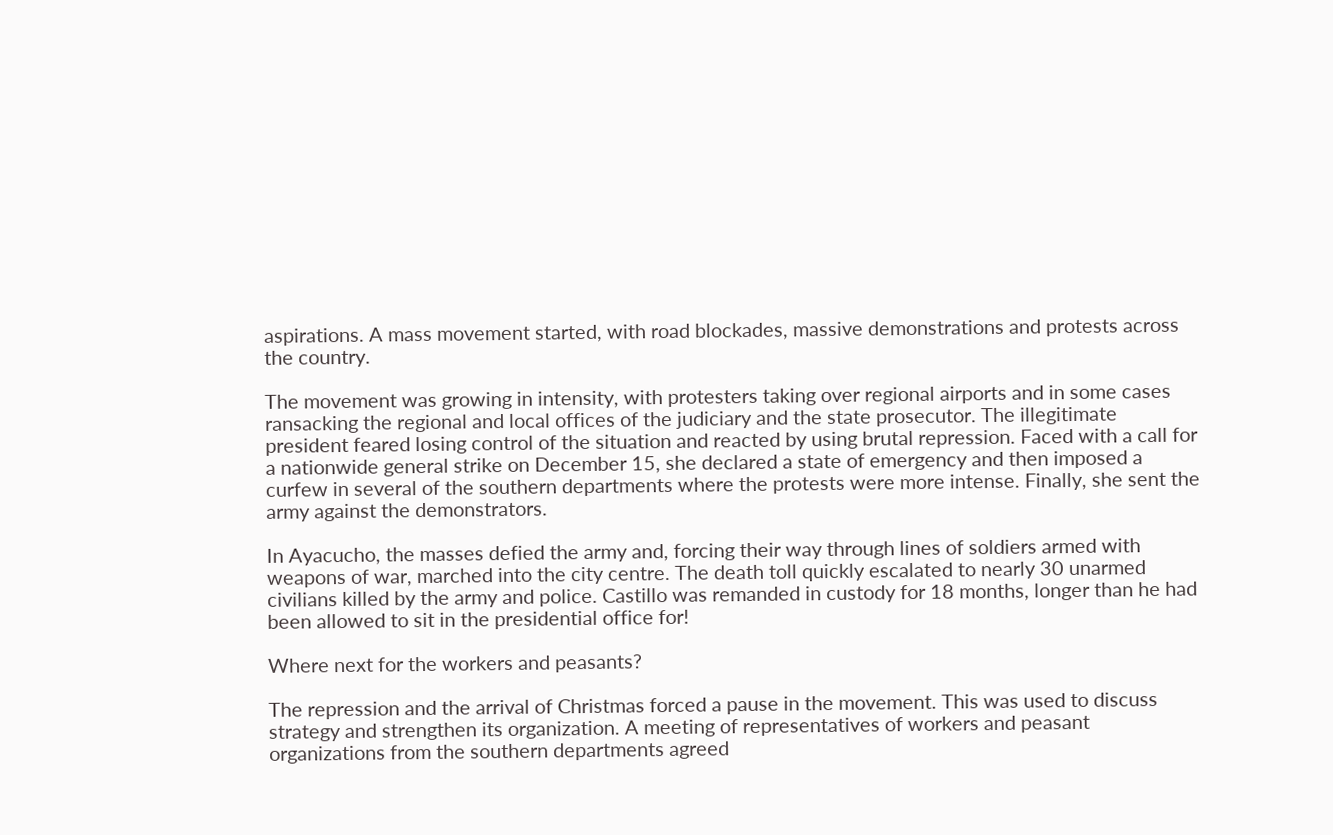aspirations. A mass movement started, with road blockades, massive demonstrations and protests across the country.

The movement was growing in intensity, with protesters taking over regional airports and in some cases ransacking the regional and local offices of the judiciary and the state prosecutor. The illegitimate president feared losing control of the situation and reacted by using brutal repression. Faced with a call for a nationwide general strike on December 15, she declared a state of emergency and then imposed a curfew in several of the southern departments where the protests were more intense. Finally, she sent the army against the demonstrators.

In Ayacucho, the masses defied the army and, forcing their way through lines of soldiers armed with weapons of war, marched into the city centre. The death toll quickly escalated to nearly 30 unarmed civilians killed by the army and police. Castillo was remanded in custody for 18 months, longer than he had been allowed to sit in the presidential office for!

Where next for the workers and peasants?

The repression and the arrival of Christmas forced a pause in the movement. This was used to discuss strategy and strengthen its organization. A meeting of representatives of workers and peasant organizations from the southern departments agreed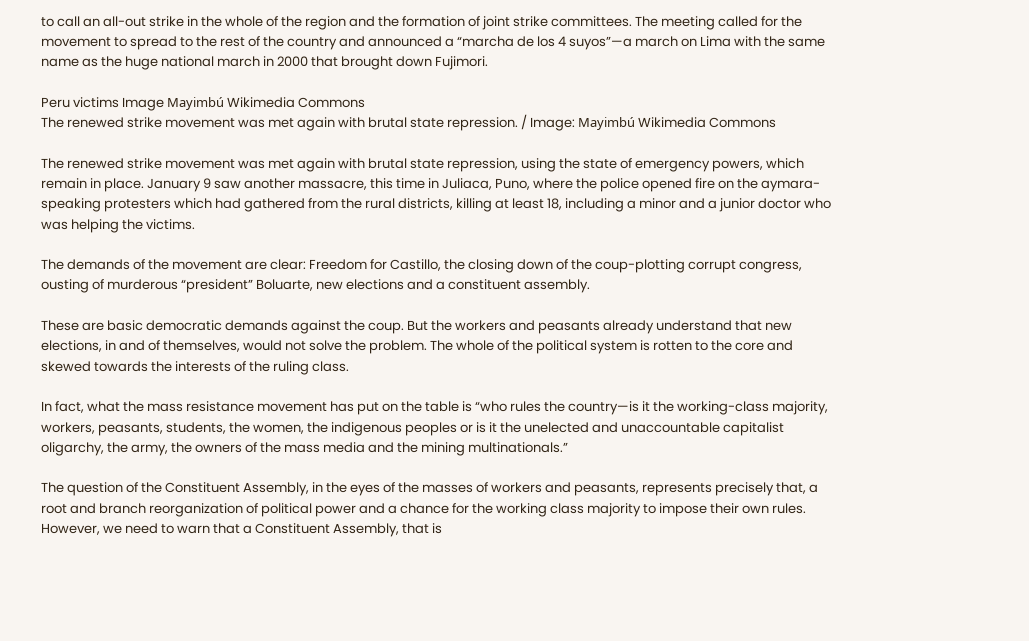to call an all-out strike in the whole of the region and the formation of joint strike committees. The meeting called for the movement to spread to the rest of the country and announced a “marcha de los 4 suyos”—a march on Lima with the same name as the huge national march in 2000 that brought down Fujimori.

Peru victims Image Mayimbú Wikimedia Commons
The renewed strike movement was met again with brutal state repression. / Image: Mayimbú Wikimedia Commons

The renewed strike movement was met again with brutal state repression, using the state of emergency powers, which remain in place. January 9 saw another massacre, this time in Juliaca, Puno, where the police opened fire on the aymara-speaking protesters which had gathered from the rural districts, killing at least 18, including a minor and a junior doctor who was helping the victims.

The demands of the movement are clear: Freedom for Castillo, the closing down of the coup-plotting corrupt congress, ousting of murderous “president” Boluarte, new elections and a constituent assembly.

These are basic democratic demands against the coup. But the workers and peasants already understand that new elections, in and of themselves, would not solve the problem. The whole of the political system is rotten to the core and skewed towards the interests of the ruling class.

In fact, what the mass resistance movement has put on the table is “who rules the country—is it the working-class majority, workers, peasants, students, the women, the indigenous peoples or is it the unelected and unaccountable capitalist oligarchy, the army, the owners of the mass media and the mining multinationals.”

The question of the Constituent Assembly, in the eyes of the masses of workers and peasants, represents precisely that, a root and branch reorganization of political power and a chance for the working class majority to impose their own rules. However, we need to warn that a Constituent Assembly, that is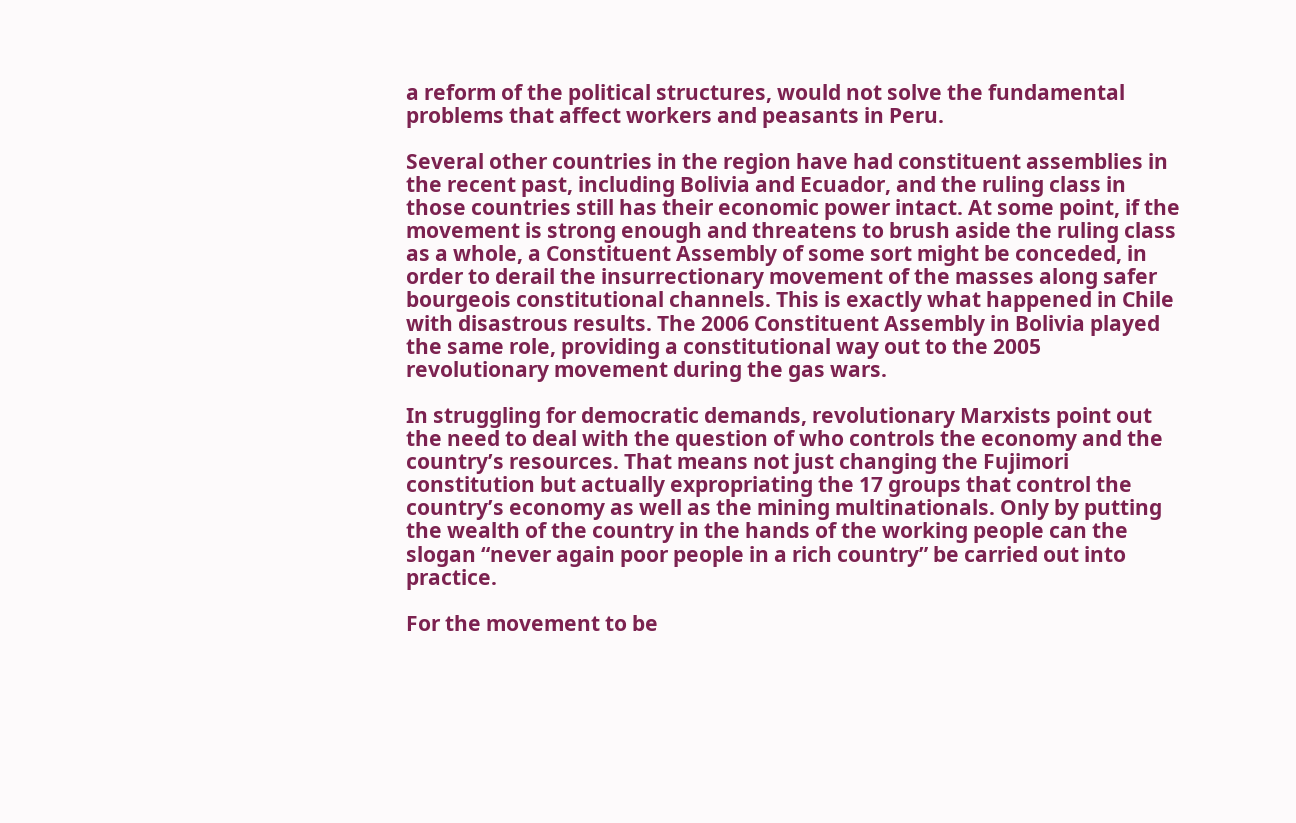a reform of the political structures, would not solve the fundamental problems that affect workers and peasants in Peru.

Several other countries in the region have had constituent assemblies in the recent past, including Bolivia and Ecuador, and the ruling class in those countries still has their economic power intact. At some point, if the movement is strong enough and threatens to brush aside the ruling class as a whole, a Constituent Assembly of some sort might be conceded, in order to derail the insurrectionary movement of the masses along safer bourgeois constitutional channels. This is exactly what happened in Chile with disastrous results. The 2006 Constituent Assembly in Bolivia played the same role, providing a constitutional way out to the 2005 revolutionary movement during the gas wars.

In struggling for democratic demands, revolutionary Marxists point out the need to deal with the question of who controls the economy and the country’s resources. That means not just changing the Fujimori constitution but actually expropriating the 17 groups that control the country’s economy as well as the mining multinationals. Only by putting the wealth of the country in the hands of the working people can the slogan “never again poor people in a rich country” be carried out into practice.

For the movement to be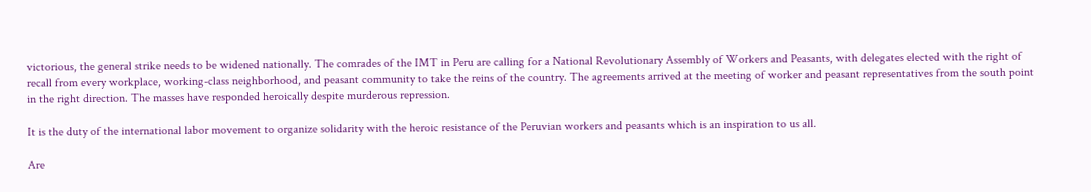victorious, the general strike needs to be widened nationally. The comrades of the IMT in Peru are calling for a National Revolutionary Assembly of Workers and Peasants, with delegates elected with the right of recall from every workplace, working-class neighborhood, and peasant community to take the reins of the country. The agreements arrived at the meeting of worker and peasant representatives from the south point in the right direction. The masses have responded heroically despite murderous repression.

It is the duty of the international labor movement to organize solidarity with the heroic resistance of the Peruvian workers and peasants which is an inspiration to us all.

Are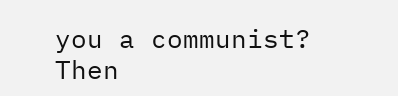you a communist?
Then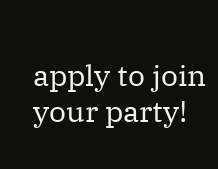apply to join your party!